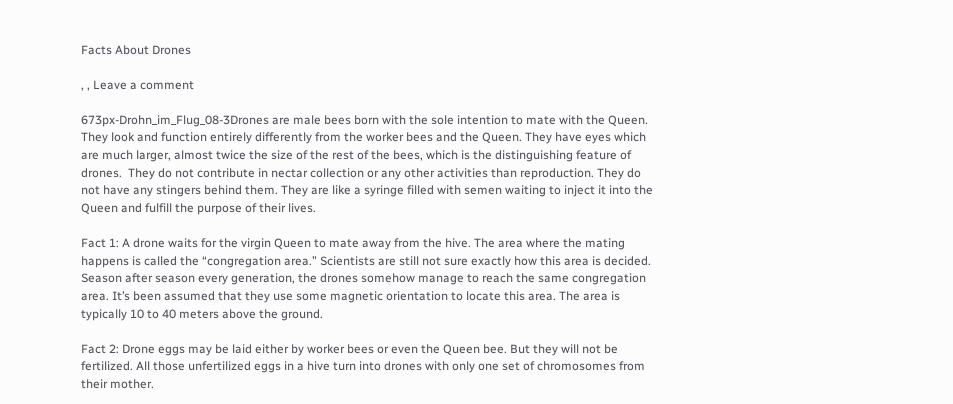Facts About Drones

, , Leave a comment

673px-Drohn_im_Flug_08-3Drones are male bees born with the sole intention to mate with the Queen. They look and function entirely differently from the worker bees and the Queen. They have eyes which are much larger, almost twice the size of the rest of the bees, which is the distinguishing feature of drones.  They do not contribute in nectar collection or any other activities than reproduction. They do not have any stingers behind them. They are like a syringe filled with semen waiting to inject it into the Queen and fulfill the purpose of their lives.

Fact 1: A drone waits for the virgin Queen to mate away from the hive. The area where the mating happens is called the “congregation area.” Scientists are still not sure exactly how this area is decided. Season after season every generation, the drones somehow manage to reach the same congregation area. It’s been assumed that they use some magnetic orientation to locate this area. The area is typically 10 to 40 meters above the ground.

Fact 2: Drone eggs may be laid either by worker bees or even the Queen bee. But they will not be fertilized. All those unfertilized eggs in a hive turn into drones with only one set of chromosomes from their mother.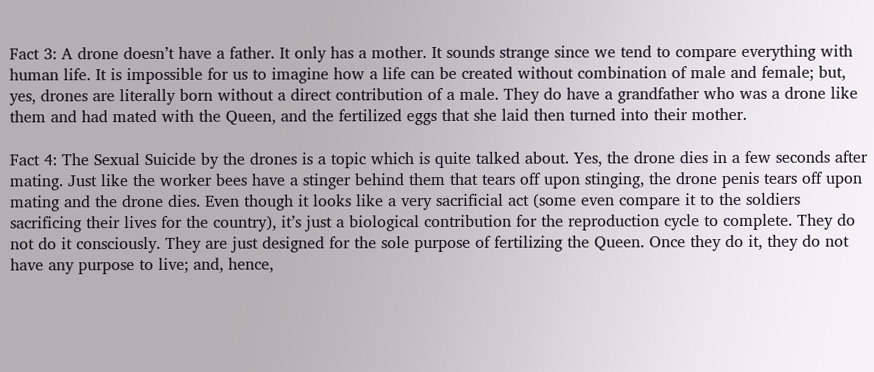Fact 3: A drone doesn’t have a father. It only has a mother. It sounds strange since we tend to compare everything with human life. It is impossible for us to imagine how a life can be created without combination of male and female; but, yes, drones are literally born without a direct contribution of a male. They do have a grandfather who was a drone like them and had mated with the Queen, and the fertilized eggs that she laid then turned into their mother.

Fact 4: The Sexual Suicide by the drones is a topic which is quite talked about. Yes, the drone dies in a few seconds after mating. Just like the worker bees have a stinger behind them that tears off upon stinging, the drone penis tears off upon mating and the drone dies. Even though it looks like a very sacrificial act (some even compare it to the soldiers sacrificing their lives for the country), it’s just a biological contribution for the reproduction cycle to complete. They do not do it consciously. They are just designed for the sole purpose of fertilizing the Queen. Once they do it, they do not have any purpose to live; and, hence,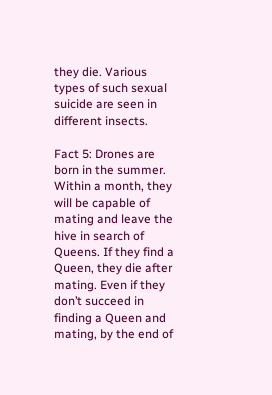they die. Various types of such sexual suicide are seen in different insects.

Fact 5: Drones are born in the summer.  Within a month, they will be capable of mating and leave the hive in search of Queens. If they find a Queen, they die after mating. Even if they don’t succeed in finding a Queen and mating, by the end of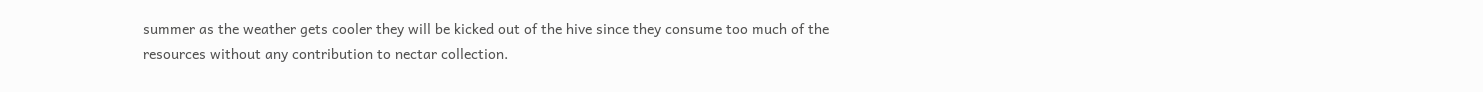summer as the weather gets cooler they will be kicked out of the hive since they consume too much of the resources without any contribution to nectar collection.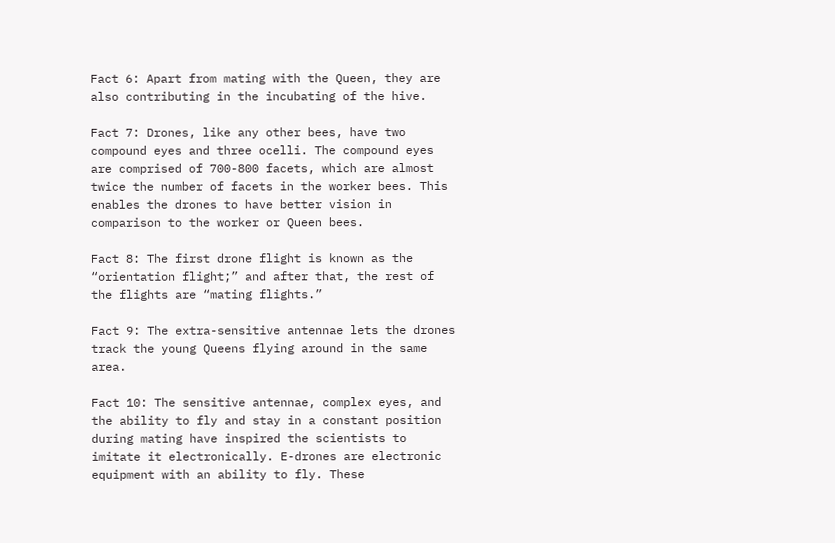Fact 6: Apart from mating with the Queen, they are also contributing in the incubating of the hive.

Fact 7: Drones, like any other bees, have two compound eyes and three ocelli. The compound eyes are comprised of 700-800 facets, which are almost twice the number of facets in the worker bees. This enables the drones to have better vision in comparison to the worker or Queen bees.

Fact 8: The first drone flight is known as the “orientation flight;” and after that, the rest of the flights are “mating flights.”

Fact 9: The extra-sensitive antennae lets the drones track the young Queens flying around in the same area.

Fact 10: The sensitive antennae, complex eyes, and the ability to fly and stay in a constant position during mating have inspired the scientists to imitate it electronically. E-drones are electronic equipment with an ability to fly. These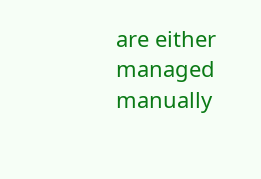are either managed manually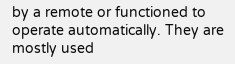by a remote or functioned to operate automatically. They are mostly used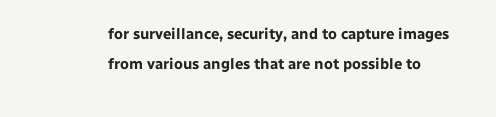for surveillance, security, and to capture images from various angles that are not possible to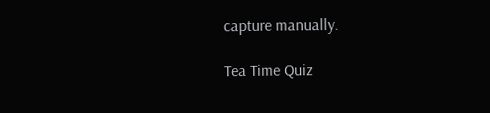capture manually.

Tea Time Quiz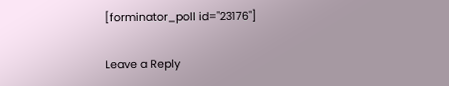[forminator_poll id="23176"]

Leave a Reply